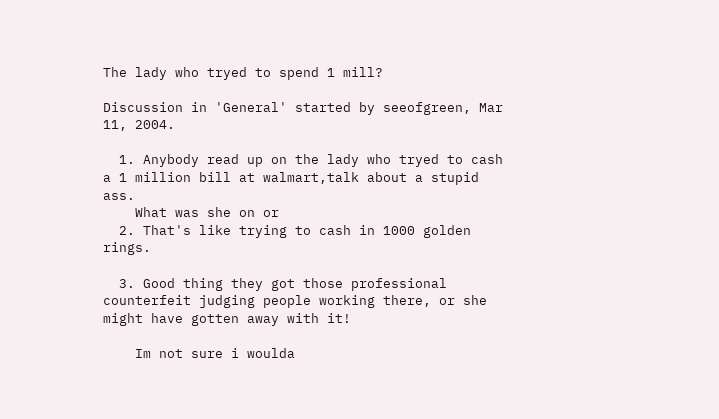The lady who tryed to spend 1 mill?

Discussion in 'General' started by seeofgreen, Mar 11, 2004.

  1. Anybody read up on the lady who tryed to cash a 1 million bill at walmart,talk about a stupid ass.
    What was she on or
  2. That's like trying to cash in 1000 golden rings.

  3. Good thing they got those professional counterfeit judging people working there, or she might have gotten away with it!

    Im not sure i woulda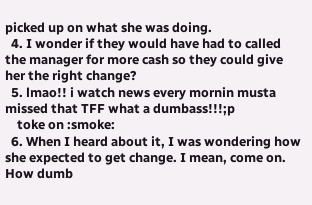picked up on what she was doing.
  4. I wonder if they would have had to called the manager for more cash so they could give her the right change?
  5. lmao!! i watch news every mornin musta missed that TFF what a dumbass!!!;p
    toke on :smoke:
  6. When I heard about it, I was wondering how she expected to get change. I mean, come on. How dumb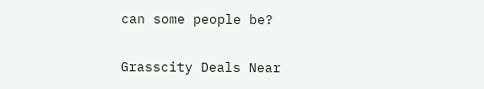can some people be?

Grasscity Deals Near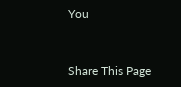You


Share This Page